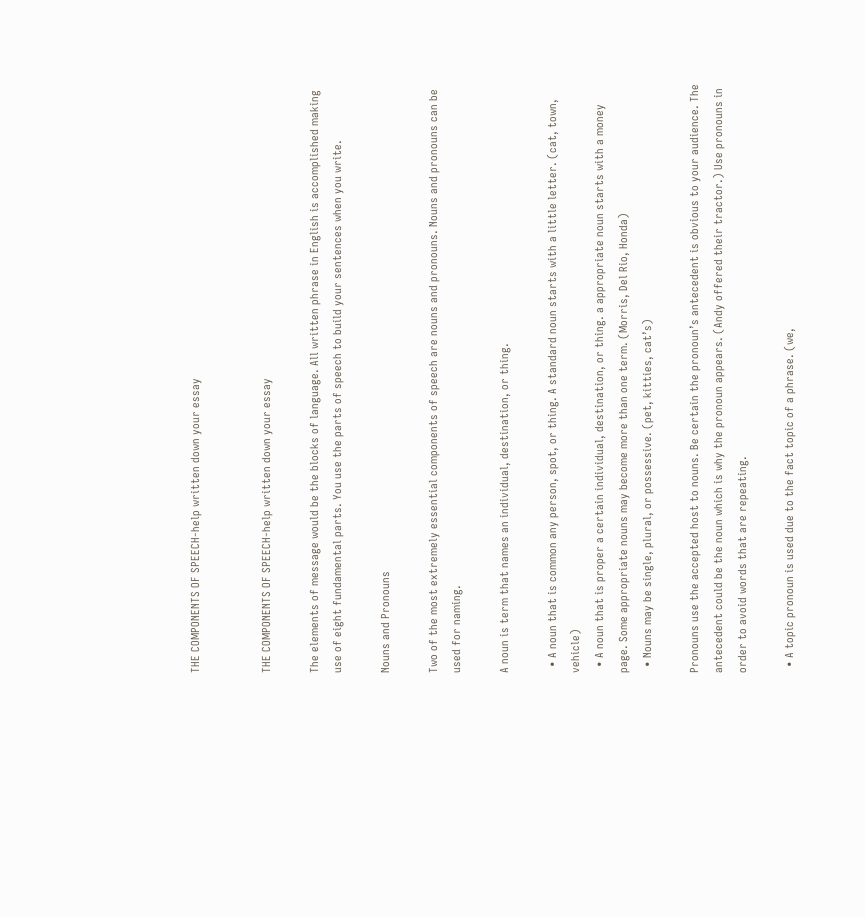THE COMPONENTS OF SPEECH-help written down your essay


THE COMPONENTS OF SPEECH-help written down your essay

The elements of message would be the blocks of language. All written phrase in English is accomplished making use of eight fundamental parts. You use the parts of speech to build your sentences when you write.

Nouns and Pronouns

Two of the most extremely essential components of speech are nouns and pronouns. Nouns and pronouns can be used for naming.

A noun is term that names an individual, destination, or thing.

  • A noun that is common any person, spot, or thing. A standard noun starts with a little letter. (cat, town, vehicle)
  • A noun that is proper a certain individual, destination, or thing. a appropriate noun starts with a money page. Some appropriate nouns may become more than one term. (Morris, Del Rio, Honda)
  • Nouns may be single, plural, or possessive. (pet, kitties, cat’s)

Pronouns use the accepted host to nouns. Be certain the pronoun’s antecedent is obvious to your audience. The antecedent could be the noun which is why the pronoun appears. (Andy offered their tractor.) Use pronouns in order to avoid words that are repeating.

  • A topic pronoun is used due to the fact topic of a phrase. (we,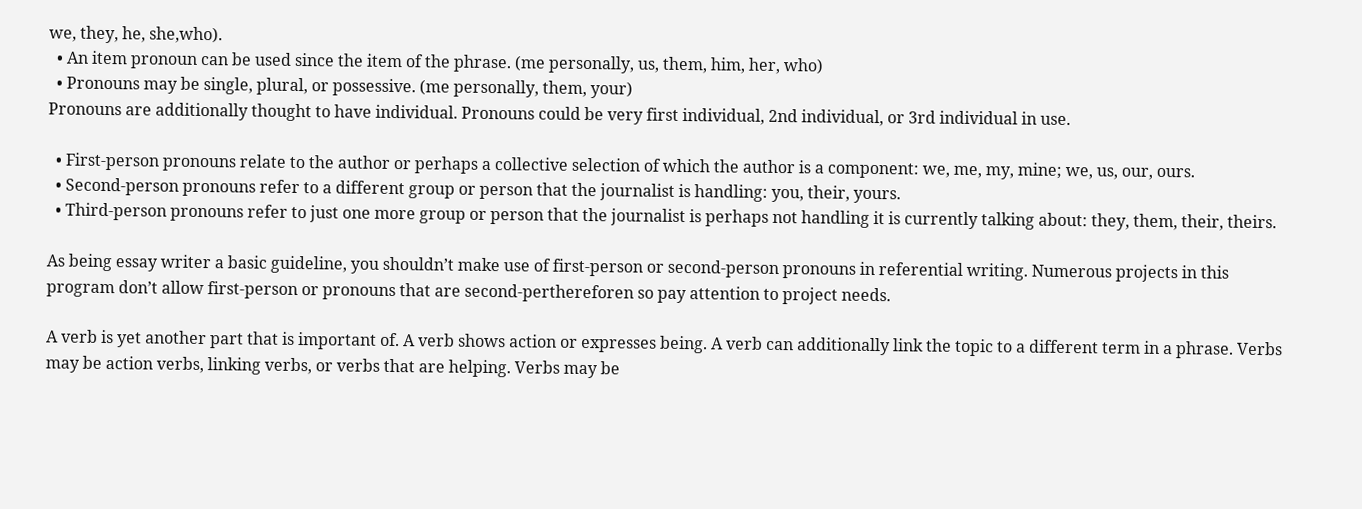we, they, he, she,who).
  • An item pronoun can be used since the item of the phrase. (me personally, us, them, him, her, who)
  • Pronouns may be single, plural, or possessive. (me personally, them, your)
Pronouns are additionally thought to have individual. Pronouns could be very first individual, 2nd individual, or 3rd individual in use.

  • First-person pronouns relate to the author or perhaps a collective selection of which the author is a component: we, me, my, mine; we, us, our, ours.
  • Second-person pronouns refer to a different group or person that the journalist is handling: you, their, yours.
  • Third-person pronouns refer to just one more group or person that the journalist is perhaps not handling it is currently talking about: they, them, their, theirs.

As being essay writer a basic guideline, you shouldn’t make use of first-person or second-person pronouns in referential writing. Numerous projects in this program don’t allow first-person or pronouns that are second-perthereforen so pay attention to project needs.

A verb is yet another part that is important of. A verb shows action or expresses being. A verb can additionally link the topic to a different term in a phrase. Verbs may be action verbs, linking verbs, or verbs that are helping. Verbs may be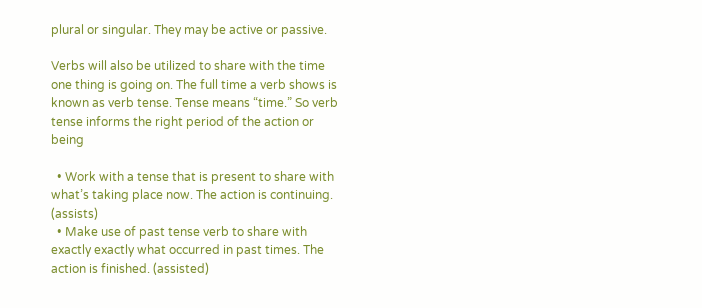plural or singular. They may be active or passive.

Verbs will also be utilized to share with the time one thing is going on. The full time a verb shows is known as verb tense. Tense means “time.” So verb tense informs the right period of the action or being

  • Work with a tense that is present to share with what’s taking place now. The action is continuing. (assists)
  • Make use of past tense verb to share with exactly exactly what occurred in past times. The action is finished. (assisted)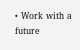• Work with a future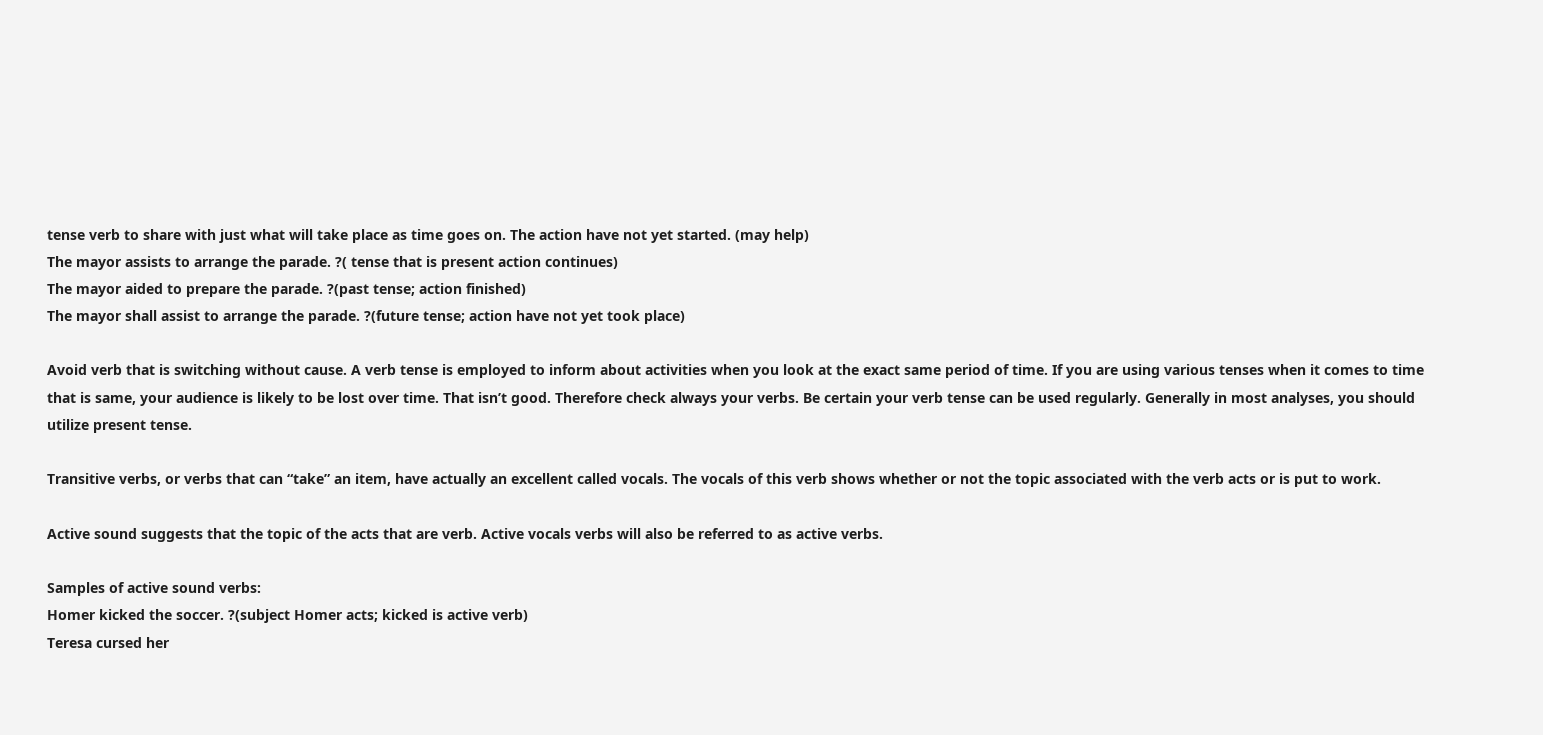tense verb to share with just what will take place as time goes on. The action have not yet started. (may help)
The mayor assists to arrange the parade. ?( tense that is present action continues)
The mayor aided to prepare the parade. ?(past tense; action finished)
The mayor shall assist to arrange the parade. ?(future tense; action have not yet took place)

Avoid verb that is switching without cause. A verb tense is employed to inform about activities when you look at the exact same period of time. If you are using various tenses when it comes to time that is same, your audience is likely to be lost over time. That isn’t good. Therefore check always your verbs. Be certain your verb tense can be used regularly. Generally in most analyses, you should utilize present tense.

Transitive verbs, or verbs that can “take” an item, have actually an excellent called vocals. The vocals of this verb shows whether or not the topic associated with the verb acts or is put to work.

Active sound suggests that the topic of the acts that are verb. Active vocals verbs will also be referred to as active verbs.

Samples of active sound verbs:
Homer kicked the soccer. ?(subject Homer acts; kicked is active verb)
Teresa cursed her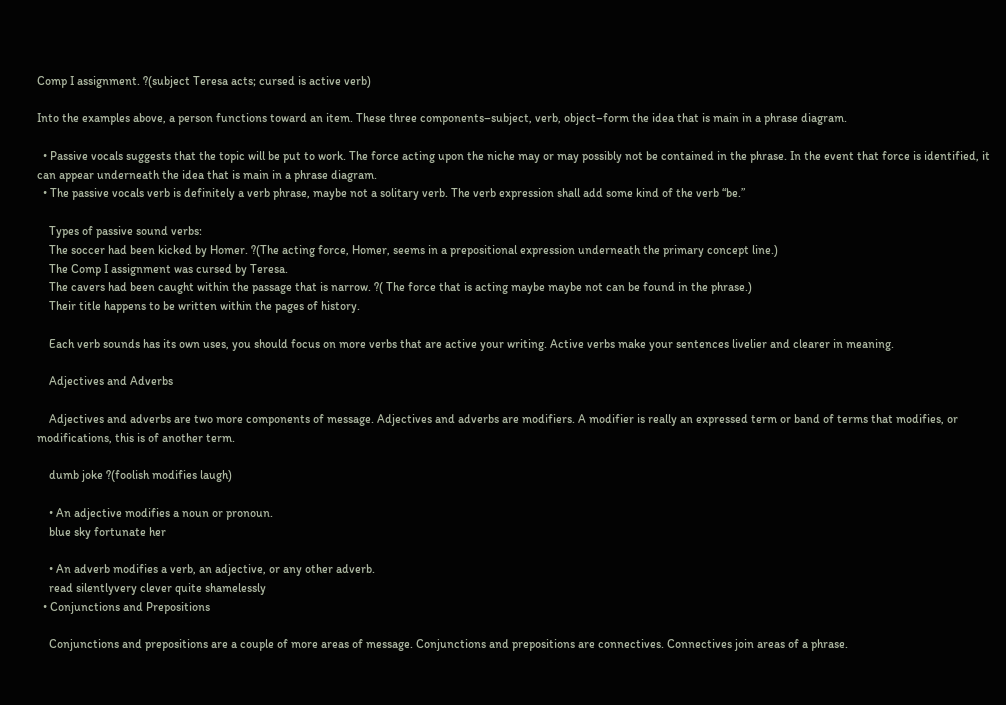Comp I assignment. ?(subject Teresa acts; cursed is active verb)

Into the examples above, a person functions toward an item. These three components–subject, verb, object–form the idea that is main in a phrase diagram.

  • Passive vocals suggests that the topic will be put to work. The force acting upon the niche may or may possibly not be contained in the phrase. In the event that force is identified, it can appear underneath the idea that is main in a phrase diagram.
  • The passive vocals verb is definitely a verb phrase, maybe not a solitary verb. The verb expression shall add some kind of the verb “be.”

    Types of passive sound verbs:
    The soccer had been kicked by Homer. ?(The acting force, Homer, seems in a prepositional expression underneath the primary concept line.)
    The Comp I assignment was cursed by Teresa.
    The cavers had been caught within the passage that is narrow. ?( The force that is acting maybe maybe not can be found in the phrase.)
    Their title happens to be written within the pages of history.

    Each verb sounds has its own uses, you should focus on more verbs that are active your writing. Active verbs make your sentences livelier and clearer in meaning.

    Adjectives and Adverbs

    Adjectives and adverbs are two more components of message. Adjectives and adverbs are modifiers. A modifier is really an expressed term or band of terms that modifies, or modifications, this is of another term.

    dumb joke ?(foolish modifies laugh)

    • An adjective modifies a noun or pronoun.
    blue sky fortunate her

    • An adverb modifies a verb, an adjective, or any other adverb.
    read silentlyvery clever quite shamelessly
  • Conjunctions and Prepositions

    Conjunctions and prepositions are a couple of more areas of message. Conjunctions and prepositions are connectives. Connectives join areas of a phrase.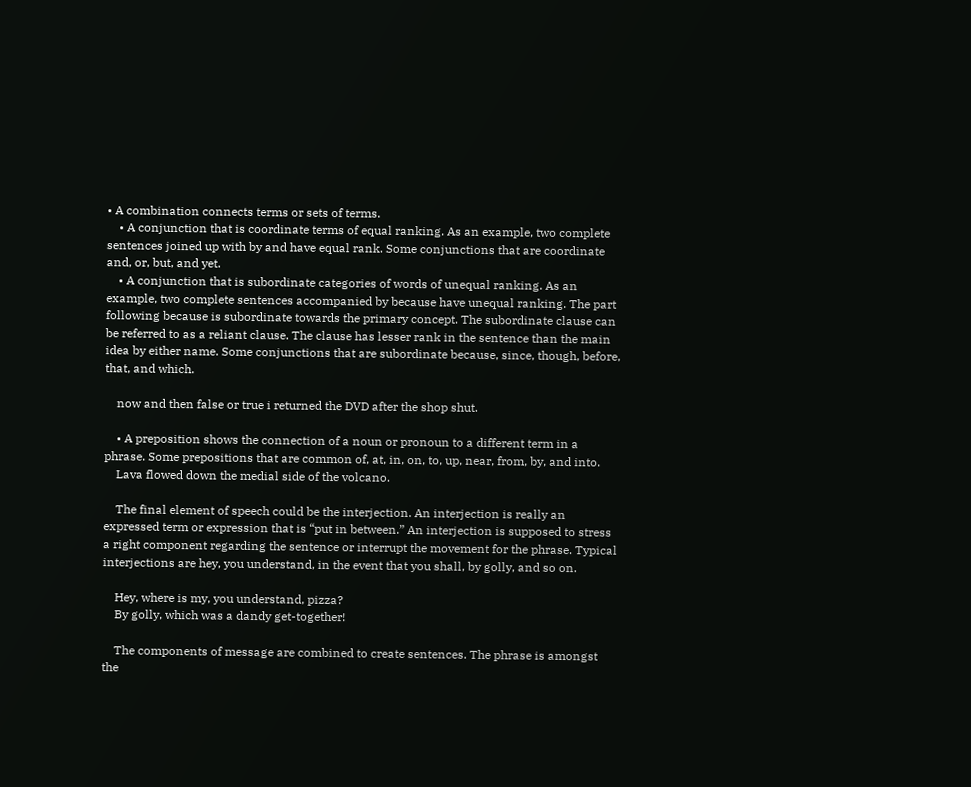• A combination connects terms or sets of terms.
    • A conjunction that is coordinate terms of equal ranking. As an example, two complete sentences joined up with by and have equal rank. Some conjunctions that are coordinate and, or, but, and yet.
    • A conjunction that is subordinate categories of words of unequal ranking. As an example, two complete sentences accompanied by because have unequal ranking. The part following because is subordinate towards the primary concept. The subordinate clause can be referred to as a reliant clause. The clause has lesser rank in the sentence than the main idea by either name. Some conjunctions that are subordinate because, since, though, before, that, and which.

    now and then false or true i returned the DVD after the shop shut.

    • A preposition shows the connection of a noun or pronoun to a different term in a phrase. Some prepositions that are common of, at, in, on, to, up, near, from, by, and into.
    Lava flowed down the medial side of the volcano.

    The final element of speech could be the interjection. An interjection is really an expressed term or expression that is “put in between.” An interjection is supposed to stress a right component regarding the sentence or interrupt the movement for the phrase. Typical interjections are hey, you understand, in the event that you shall, by golly, and so on.

    Hey, where is my, you understand, pizza?
    By golly, which was a dandy get-together!

    The components of message are combined to create sentences. The phrase is amongst the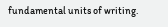fundamental units of writing.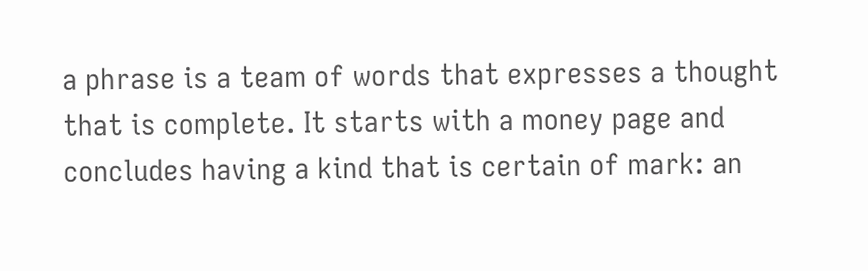a phrase is a team of words that expresses a thought that is complete. It starts with a money page and concludes having a kind that is certain of mark: an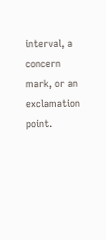interval, a concern mark, or an exclamation point.